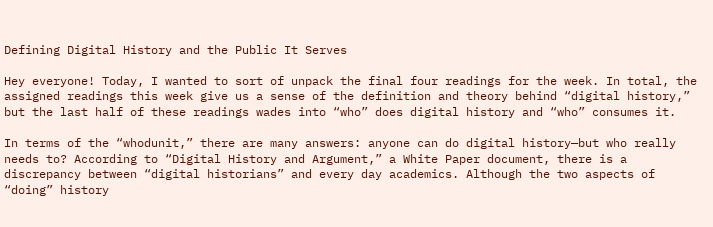Defining Digital History and the Public It Serves

Hey everyone! Today, I wanted to sort of unpack the final four readings for the week. In total, the assigned readings this week give us a sense of the definition and theory behind “digital history,” but the last half of these readings wades into “who” does digital history and “who” consumes it.

In terms of the “whodunit,” there are many answers: anyone can do digital history—but who really needs to? According to “Digital History and Argument,” a White Paper document, there is a discrepancy between “digital historians” and every day academics. Although the two aspects of “doing” history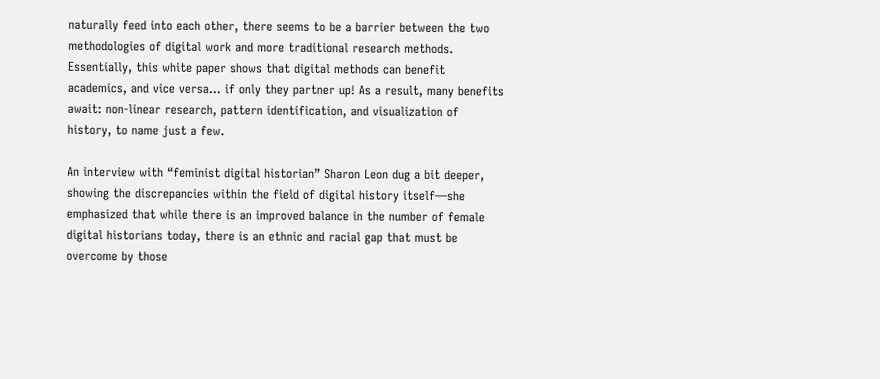naturally feed into each other, there seems to be a barrier between the two methodologies of digital work and more traditional research methods. Essentially, this white paper shows that digital methods can benefit academics, and vice versa… if only they partner up! As a result, many benefits await: non-linear research, pattern identification, and visualization of history, to name just a few.

An interview with “feminist digital historian” Sharon Leon dug a bit deeper, showing the discrepancies within the field of digital history itself—she emphasized that while there is an improved balance in the number of female digital historians today, there is an ethnic and racial gap that must be overcome by those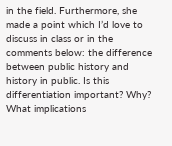in the field. Furthermore, she made a point which I’d love to discuss in class or in the comments below: the difference between public history and history in public. Is this differentiation important? Why? What implications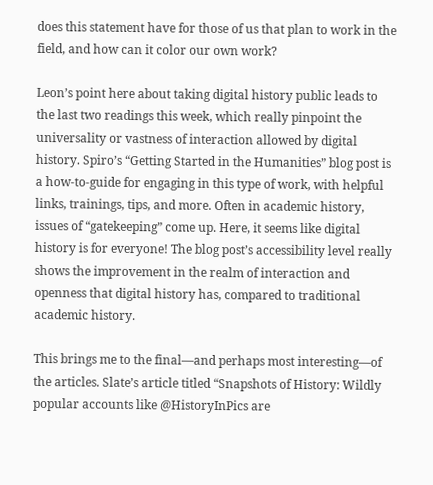does this statement have for those of us that plan to work in the field, and how can it color our own work?

Leon’s point here about taking digital history public leads to the last two readings this week, which really pinpoint the universality or vastness of interaction allowed by digital history. Spiro’s “Getting Started in the Humanities” blog post is a how-to-guide for engaging in this type of work, with helpful links, trainings, tips, and more. Often in academic history, issues of “gatekeeping” come up. Here, it seems like digital history is for everyone! The blog post’s accessibility level really shows the improvement in the realm of interaction and openness that digital history has, compared to traditional academic history.

This brings me to the final—and perhaps most interesting—of the articles. Slate’s article titled “Snapshots of History: Wildly popular accounts like @HistoryInPics are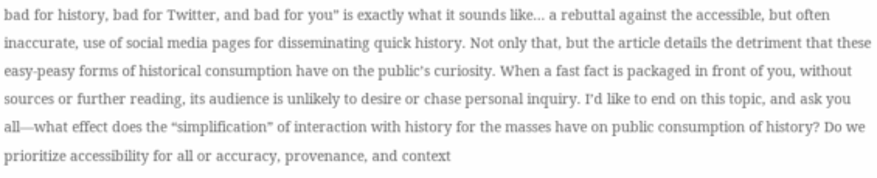bad for history, bad for Twitter, and bad for you” is exactly what it sounds like… a rebuttal against the accessible, but often inaccurate, use of social media pages for disseminating quick history. Not only that, but the article details the detriment that these easy-peasy forms of historical consumption have on the public’s curiosity. When a fast fact is packaged in front of you, without sources or further reading, its audience is unlikely to desire or chase personal inquiry. I’d like to end on this topic, and ask you all—what effect does the “simplification” of interaction with history for the masses have on public consumption of history? Do we prioritize accessibility for all or accuracy, provenance, and context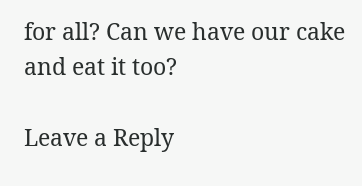for all? Can we have our cake and eat it too?

Leave a Reply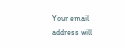Your email address will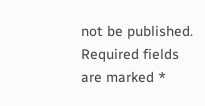not be published. Required fields are marked *